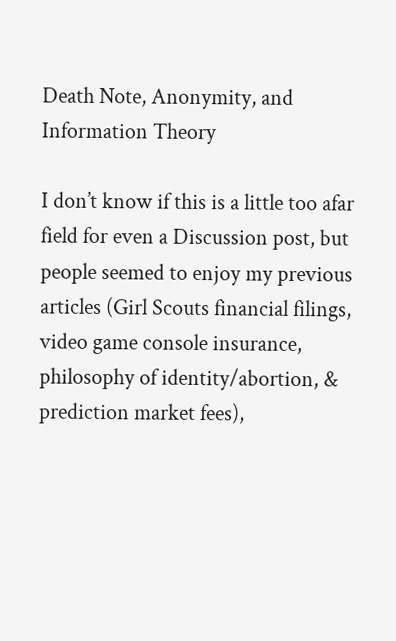Death Note, Anonymity, and Information Theory

I don’t know if this is a little too afar field for even a Discussion post, but people seemed to enjoy my previous articles (Girl Scouts financial filings, video game console insurance, philosophy of identity/abortion, & prediction market fees),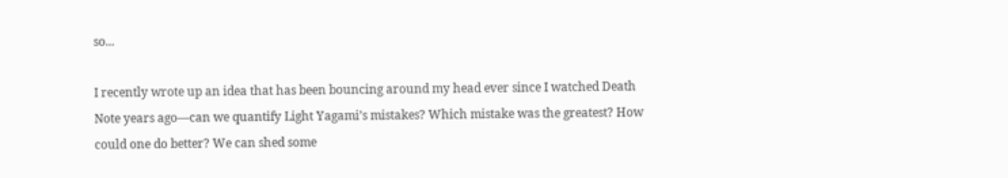so...

I recently wrote up an idea that has been bouncing around my head ever since I watched Death Note years ago—can we quantify Light Yagami’s mistakes? Which mistake was the greatest? How could one do better? We can shed some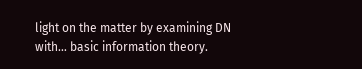light on the matter by examining DN with… basic information theory.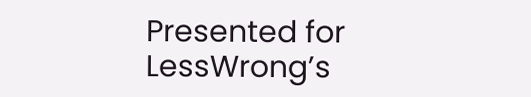Presented for LessWrong’s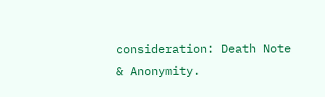consideration: Death Note & Anonymity.